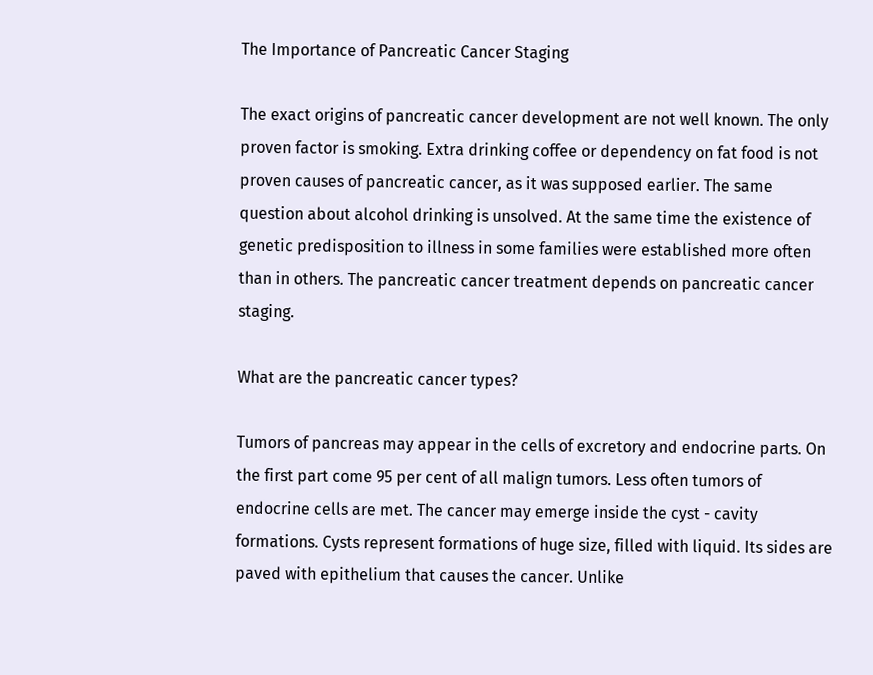The Importance of Pancreatic Cancer Staging

The exact origins of pancreatic cancer development are not well known. The only proven factor is smoking. Extra drinking coffee or dependency on fat food is not proven causes of pancreatic cancer, as it was supposed earlier. The same question about alcohol drinking is unsolved. At the same time the existence of genetic predisposition to illness in some families were established more often than in others. The pancreatic cancer treatment depends on pancreatic cancer staging.

What are the pancreatic cancer types?

Tumors of pancreas may appear in the cells of excretory and endocrine parts. On the first part come 95 per cent of all malign tumors. Less often tumors of endocrine cells are met. The cancer may emerge inside the cyst - cavity formations. Cysts represent formations of huge size, filled with liquid. Its sides are paved with epithelium that causes the cancer. Unlike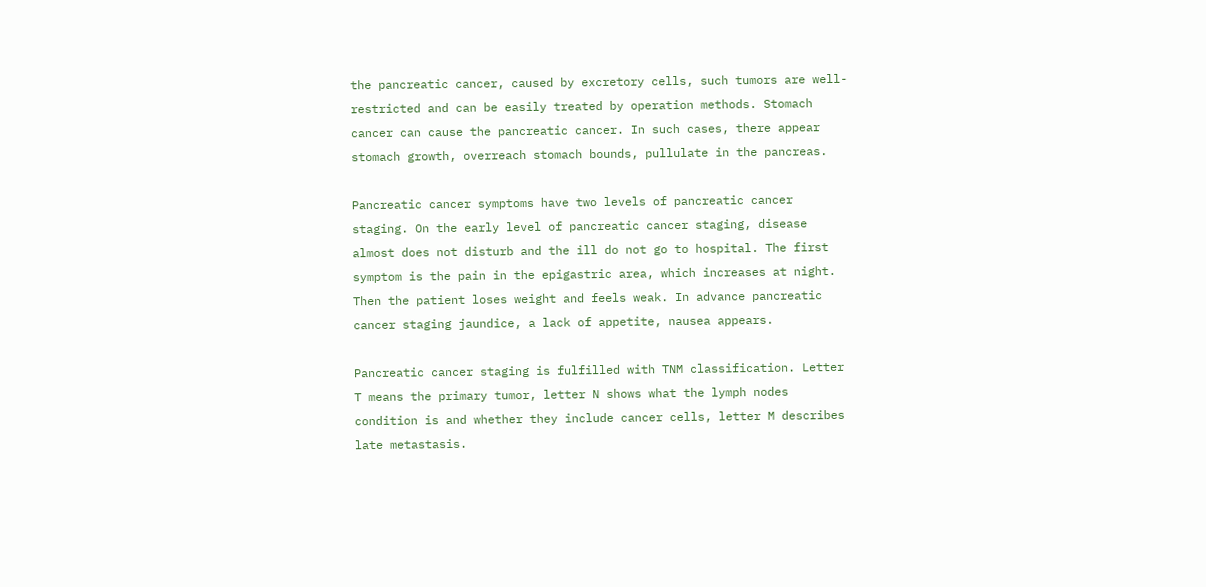the pancreatic cancer, caused by excretory cells, such tumors are well-restricted and can be easily treated by operation methods. Stomach cancer can cause the pancreatic cancer. In such cases, there appear stomach growth, overreach stomach bounds, pullulate in the pancreas.

Pancreatic cancer symptoms have two levels of pancreatic cancer staging. On the early level of pancreatic cancer staging, disease almost does not disturb and the ill do not go to hospital. The first symptom is the pain in the epigastric area, which increases at night. Then the patient loses weight and feels weak. In advance pancreatic cancer staging jaundice, a lack of appetite, nausea appears.

Pancreatic cancer staging is fulfilled with TNM classification. Letter T means the primary tumor, letter N shows what the lymph nodes condition is and whether they include cancer cells, letter M describes late metastasis.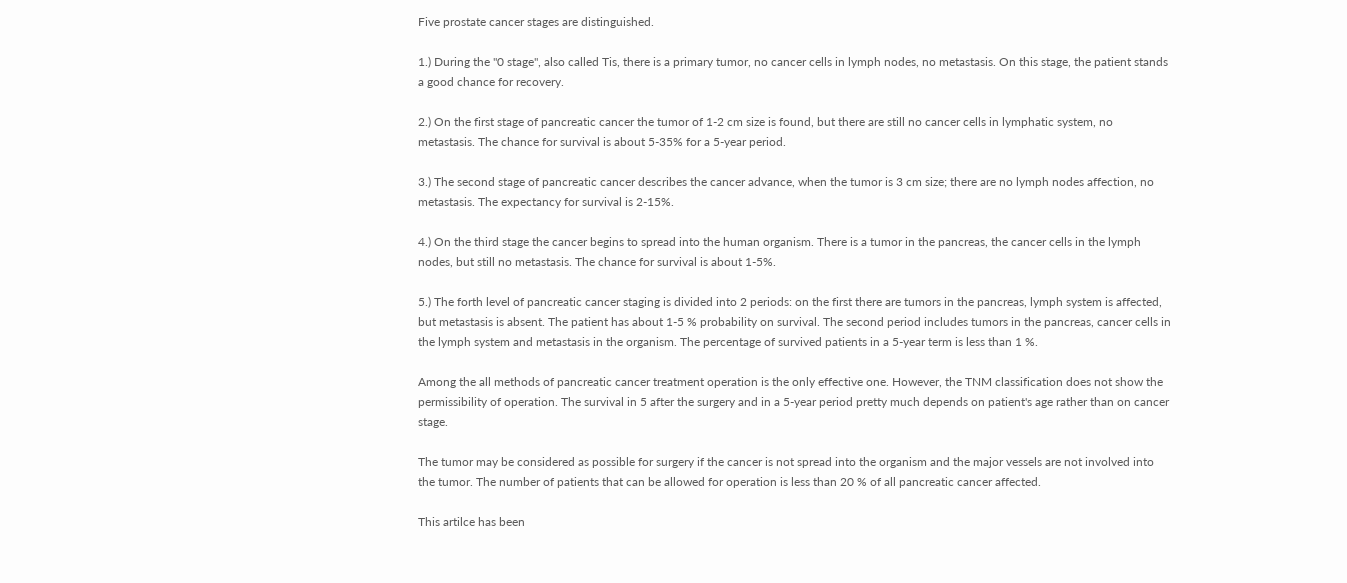Five prostate cancer stages are distinguished.

1.) During the "0 stage", also called Tis, there is a primary tumor, no cancer cells in lymph nodes, no metastasis. On this stage, the patient stands a good chance for recovery.

2.) On the first stage of pancreatic cancer the tumor of 1-2 cm size is found, but there are still no cancer cells in lymphatic system, no metastasis. The chance for survival is about 5-35% for a 5-year period.

3.) The second stage of pancreatic cancer describes the cancer advance, when the tumor is 3 cm size; there are no lymph nodes affection, no metastasis. The expectancy for survival is 2-15%.

4.) On the third stage the cancer begins to spread into the human organism. There is a tumor in the pancreas, the cancer cells in the lymph nodes, but still no metastasis. The chance for survival is about 1-5%.

5.) The forth level of pancreatic cancer staging is divided into 2 periods: on the first there are tumors in the pancreas, lymph system is affected, but metastasis is absent. The patient has about 1-5 % probability on survival. The second period includes tumors in the pancreas, cancer cells in the lymph system and metastasis in the organism. The percentage of survived patients in a 5-year term is less than 1 %.

Among the all methods of pancreatic cancer treatment operation is the only effective one. However, the TNM classification does not show the permissibility of operation. The survival in 5 after the surgery and in a 5-year period pretty much depends on patient's age rather than on cancer stage.

The tumor may be considered as possible for surgery if the cancer is not spread into the organism and the major vessels are not involved into the tumor. The number of patients that can be allowed for operation is less than 20 % of all pancreatic cancer affected.

This artilce has been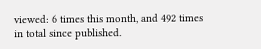viewed: 6 times this month, and 492 times in total since published.